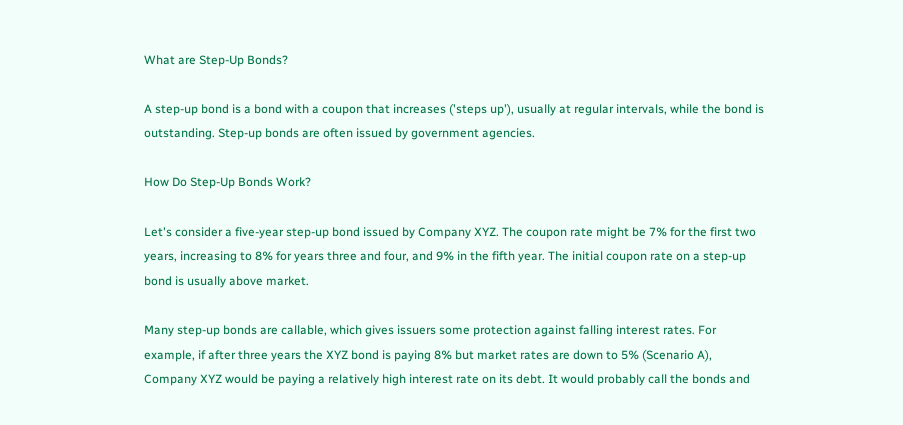What are Step-Up Bonds?

A step-up bond is a bond with a coupon that increases ('steps up'), usually at regular intervals, while the bond is outstanding. Step-up bonds are often issued by government agencies.

How Do Step-Up Bonds Work?

Let's consider a five-year step-up bond issued by Company XYZ. The coupon rate might be 7% for the first two years, increasing to 8% for years three and four, and 9% in the fifth year. The initial coupon rate on a step-up bond is usually above market.

Many step-up bonds are callable, which gives issuers some protection against falling interest rates. For example, if after three years the XYZ bond is paying 8% but market rates are down to 5% (Scenario A), Company XYZ would be paying a relatively high interest rate on its debt. It would probably call the bonds and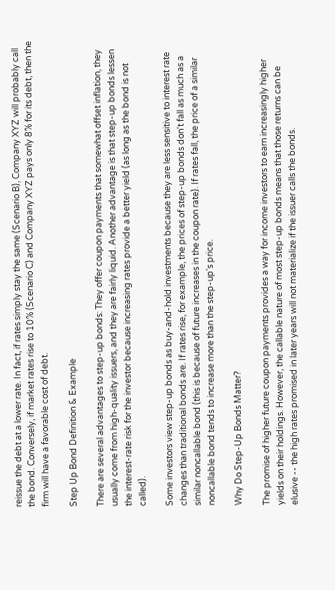reissue the debt at a lower rate. In fact, if rates simply stay the same (Scenario B), Company XYZ will probably call the bond. Conversely, if market rates rise to 10% (Scenario C) and Company XYZ pays only 8% for its debt, then the firm will have a favorable cost of debt.

Step Up Bond Definition & Example

There are several advantages to step-up bonds: They offer coupon payments that somewhat offset inflation, they usually come from high-quality issuers, and they are fairly liquid. Another advantage is that step-up bonds lessen the interest-rate risk for the investor because increasing rates provide a better yield (as long as the bond is not called).

Some investors view step-up bonds as buy-and-hold investments because they are less sensitive to interest rate changes than traditional bonds are. If rates rise, for example, the prices of step-up bonds don't fall as much as a similar noncallable bond (this is because of future increases in the coupon rate). If rates fall, the price of a similar noncallable bond tends to increase more than the step-up's price.

Why Do Step-Up Bonds Matter?

The promise of higher future coupon payments provides a way for income investors to earn increasingly higher yields on their holdings. However, the callable nature of most step-up bonds means that those returns can be elusive -- the high rates promised in later years will not materialize if the issuer calls the bonds.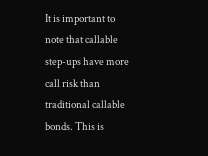It is important to note that callable step-ups have more call risk than traditional callable bonds. This is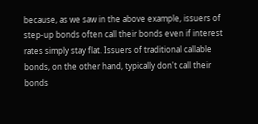because, as we saw in the above example, issuers of step-up bonds often call their bonds even if interest rates simply stay flat. Issuers of traditional callable bonds, on the other hand, typically don't call their bonds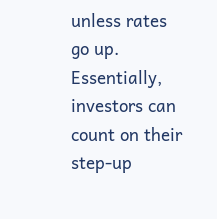unless rates go up. Essentially, investors can count on their step-up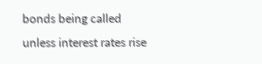bonds being called unless interest rates rise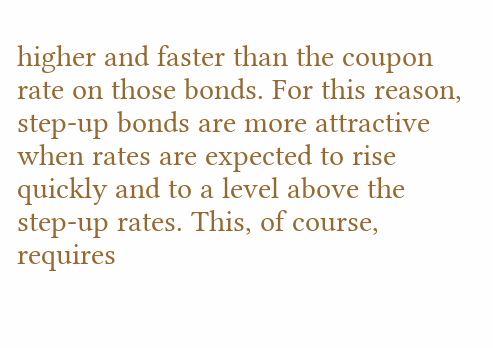higher and faster than the coupon rate on those bonds. For this reason, step-up bonds are more attractive when rates are expected to rise quickly and to a level above the step-up rates. This, of course, requires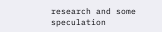research and some speculation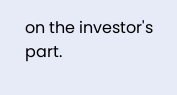on the investor's part.